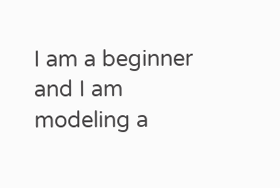I am a beginner and I am modeling a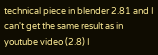technical piece in blender 2.81 and I can't get the same result as in youtube video (2.8) I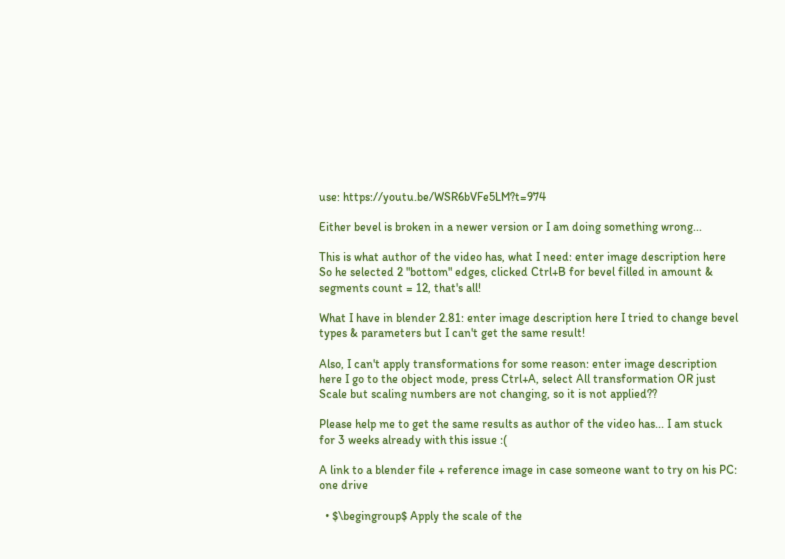use: https://youtu.be/WSR6bVFe5LM?t=974

Either bevel is broken in a newer version or I am doing something wrong...

This is what author of the video has, what I need: enter image description here So he selected 2 "bottom" edges, clicked Ctrl+B for bevel filled in amount & segments count = 12, that's all!

What I have in blender 2.81: enter image description here I tried to change bevel types & parameters but I can't get the same result!

Also, I can't apply transformations for some reason: enter image description here I go to the object mode, press Ctrl+A, select All transformation OR just Scale but scaling numbers are not changing, so it is not applied??

Please help me to get the same results as author of the video has... I am stuck for 3 weeks already with this issue :(

A link to a blender file + reference image in case someone want to try on his PC: one drive

  • $\begingroup$ Apply the scale of the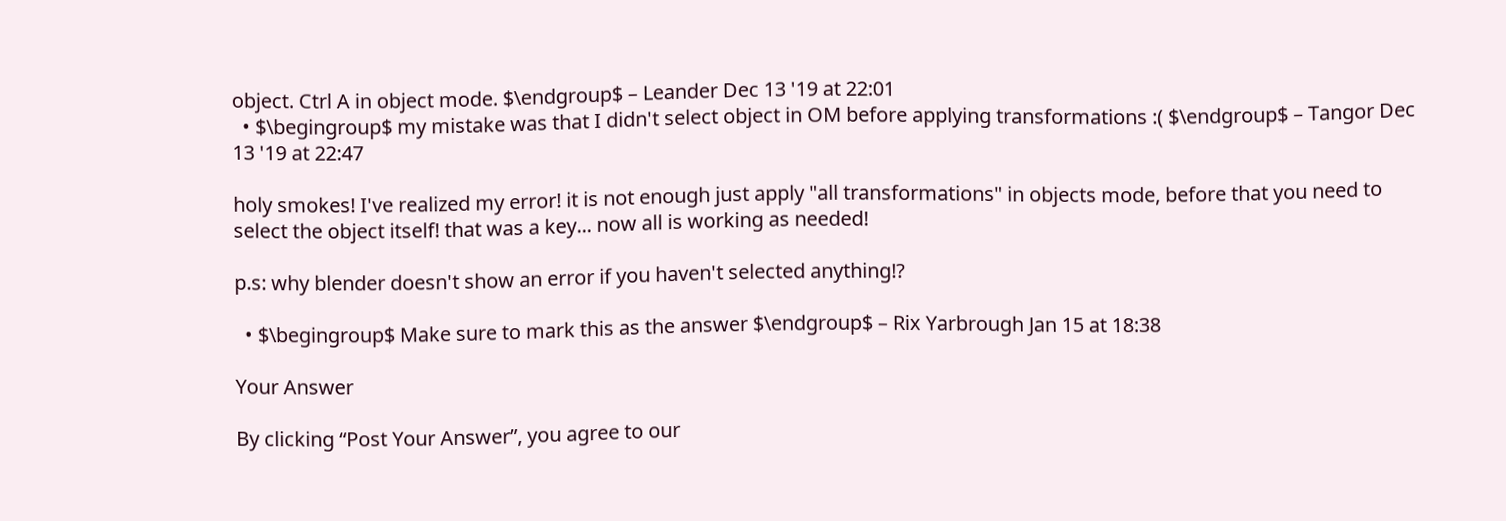object. Ctrl A in object mode. $\endgroup$ – Leander Dec 13 '19 at 22:01
  • $\begingroup$ my mistake was that I didn't select object in OM before applying transformations :( $\endgroup$ – Tangor Dec 13 '19 at 22:47

holy smokes! I've realized my error! it is not enough just apply "all transformations" in objects mode, before that you need to select the object itself! that was a key... now all is working as needed!

p.s: why blender doesn't show an error if you haven't selected anything!?

  • $\begingroup$ Make sure to mark this as the answer $\endgroup$ – Rix Yarbrough Jan 15 at 18:38

Your Answer

By clicking “Post Your Answer”, you agree to our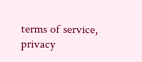terms of service, privacy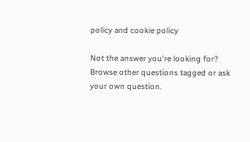policy and cookie policy

Not the answer you're looking for? Browse other questions tagged or ask your own question.